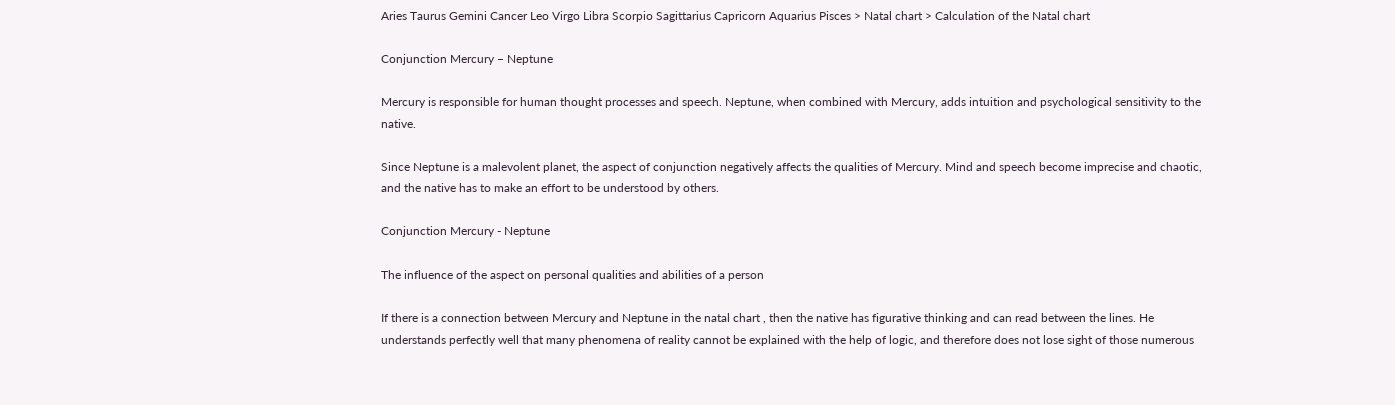Aries Taurus Gemini Cancer Leo Virgo Libra Scorpio Sagittarius Capricorn Aquarius Pisces > Natal chart > Calculation of the Natal chart

Conjunction Mercury – Neptune

Mercury is responsible for human thought processes and speech. Neptune, when combined with Mercury, adds intuition and psychological sensitivity to the native.

Since Neptune is a malevolent planet, the aspect of conjunction negatively affects the qualities of Mercury. Mind and speech become imprecise and chaotic, and the native has to make an effort to be understood by others.

Conjunction Mercury - Neptune

The influence of the aspect on personal qualities and abilities of a person

If there is a connection between Mercury and Neptune in the natal chart , then the native has figurative thinking and can read between the lines. He understands perfectly well that many phenomena of reality cannot be explained with the help of logic, and therefore does not lose sight of those numerous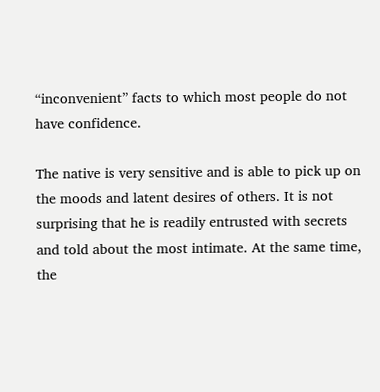“inconvenient” facts to which most people do not have confidence.

The native is very sensitive and is able to pick up on the moods and latent desires of others. It is not surprising that he is readily entrusted with secrets and told about the most intimate. At the same time, the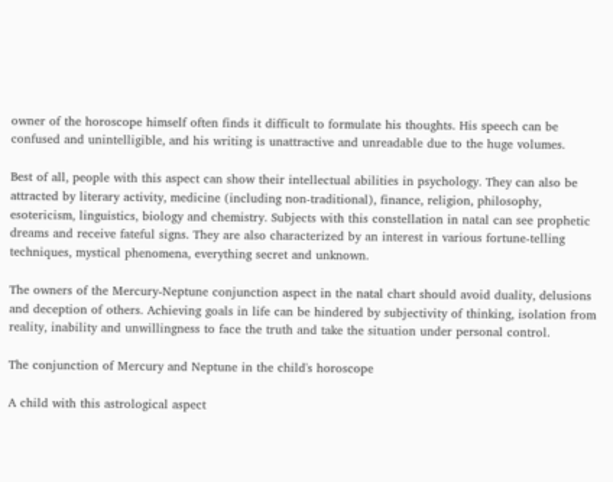owner of the horoscope himself often finds it difficult to formulate his thoughts. His speech can be confused and unintelligible, and his writing is unattractive and unreadable due to the huge volumes.

Best of all, people with this aspect can show their intellectual abilities in psychology. They can also be attracted by literary activity, medicine (including non-traditional), finance, religion, philosophy, esotericism, linguistics, biology and chemistry. Subjects with this constellation in natal can see prophetic dreams and receive fateful signs. They are also characterized by an interest in various fortune-telling techniques, mystical phenomena, everything secret and unknown.

The owners of the Mercury-Neptune conjunction aspect in the natal chart should avoid duality, delusions and deception of others. Achieving goals in life can be hindered by subjectivity of thinking, isolation from reality, inability and unwillingness to face the truth and take the situation under personal control.

The conjunction of Mercury and Neptune in the child's horoscope

A child with this astrological aspect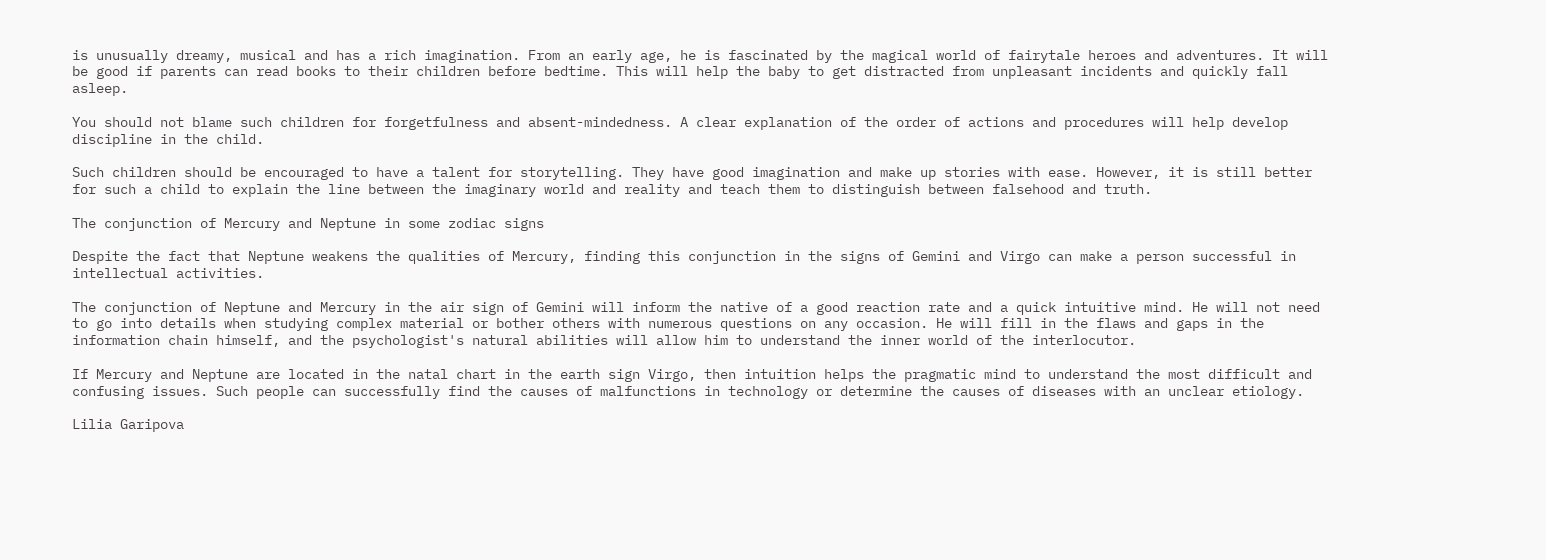is unusually dreamy, musical and has a rich imagination. From an early age, he is fascinated by the magical world of fairytale heroes and adventures. It will be good if parents can read books to their children before bedtime. This will help the baby to get distracted from unpleasant incidents and quickly fall asleep.

You should not blame such children for forgetfulness and absent-mindedness. A clear explanation of the order of actions and procedures will help develop discipline in the child.

Such children should be encouraged to have a talent for storytelling. They have good imagination and make up stories with ease. However, it is still better for such a child to explain the line between the imaginary world and reality and teach them to distinguish between falsehood and truth.

The conjunction of Mercury and Neptune in some zodiac signs

Despite the fact that Neptune weakens the qualities of Mercury, finding this conjunction in the signs of Gemini and Virgo can make a person successful in intellectual activities.

The conjunction of Neptune and Mercury in the air sign of Gemini will inform the native of a good reaction rate and a quick intuitive mind. He will not need to go into details when studying complex material or bother others with numerous questions on any occasion. He will fill in the flaws and gaps in the information chain himself, and the psychologist's natural abilities will allow him to understand the inner world of the interlocutor.

If Mercury and Neptune are located in the natal chart in the earth sign Virgo, then intuition helps the pragmatic mind to understand the most difficult and confusing issues. Such people can successfully find the causes of malfunctions in technology or determine the causes of diseases with an unclear etiology.

Lilia Garipova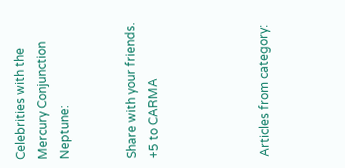Celebrities with the Mercury Conjunction Neptune:


Share with your friends. +5 to CARMA




Articles from category: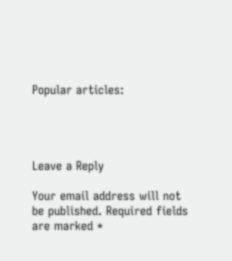Popular articles:




Leave a Reply

Your email address will not be published. Required fields are marked *